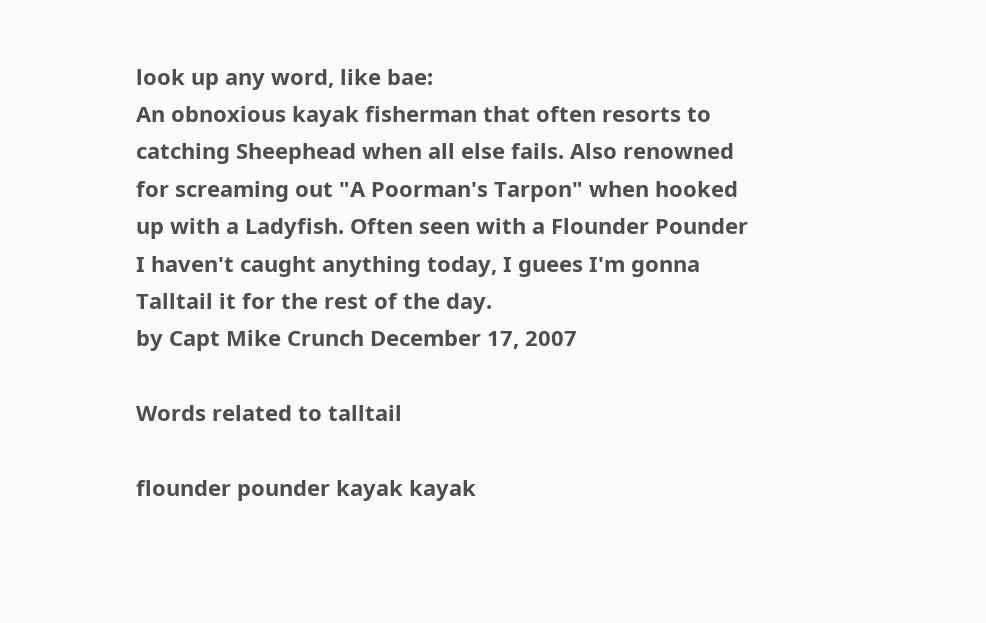look up any word, like bae:
An obnoxious kayak fisherman that often resorts to catching Sheephead when all else fails. Also renowned for screaming out "A Poorman's Tarpon" when hooked up with a Ladyfish. Often seen with a Flounder Pounder
I haven't caught anything today, I guees I'm gonna Talltail it for the rest of the day.
by Capt Mike Crunch December 17, 2007

Words related to talltail

flounder pounder kayak kayak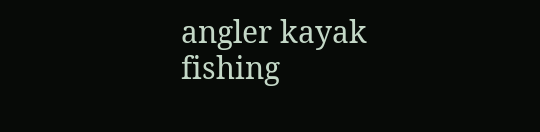angler kayak fishing